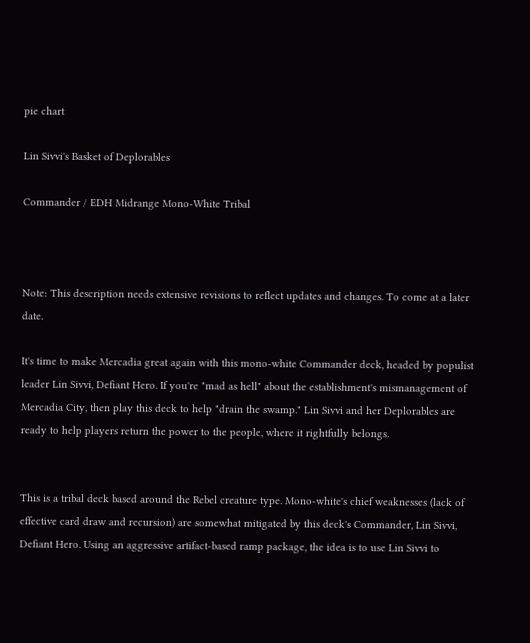pie chart

Lin Sivvi's Basket of Deplorables

Commander / EDH Midrange Mono-White Tribal



Note: This description needs extensive revisions to reflect updates and changes. To come at a later date.

It's time to make Mercadia great again with this mono-white Commander deck, headed by populist leader Lin Sivvi, Defiant Hero. If you're "mad as hell" about the establishment's mismanagement of Mercadia City, then play this deck to help "drain the swamp." Lin Sivvi and her Deplorables are ready to help players return the power to the people, where it rightfully belongs.


This is a tribal deck based around the Rebel creature type. Mono-white's chief weaknesses (lack of effective card draw and recursion) are somewhat mitigated by this deck's Commander, Lin Sivvi, Defiant Hero. Using an aggressive artifact-based ramp package, the idea is to use Lin Sivvi to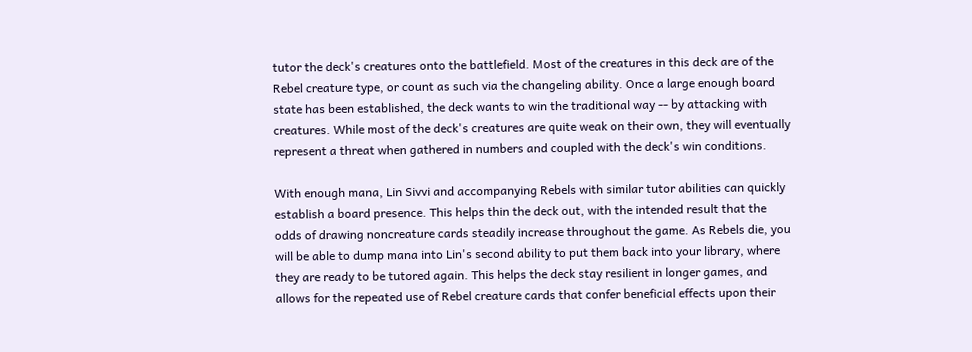tutor the deck's creatures onto the battlefield. Most of the creatures in this deck are of the Rebel creature type, or count as such via the changeling ability. Once a large enough board state has been established, the deck wants to win the traditional way -- by attacking with creatures. While most of the deck's creatures are quite weak on their own, they will eventually represent a threat when gathered in numbers and coupled with the deck's win conditions.

With enough mana, Lin Sivvi and accompanying Rebels with similar tutor abilities can quickly establish a board presence. This helps thin the deck out, with the intended result that the odds of drawing noncreature cards steadily increase throughout the game. As Rebels die, you will be able to dump mana into Lin's second ability to put them back into your library, where they are ready to be tutored again. This helps the deck stay resilient in longer games, and allows for the repeated use of Rebel creature cards that confer beneficial effects upon their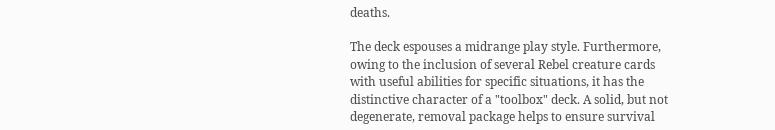deaths.

The deck espouses a midrange play style. Furthermore, owing to the inclusion of several Rebel creature cards with useful abilities for specific situations, it has the distinctive character of a "toolbox" deck. A solid, but not degenerate, removal package helps to ensure survival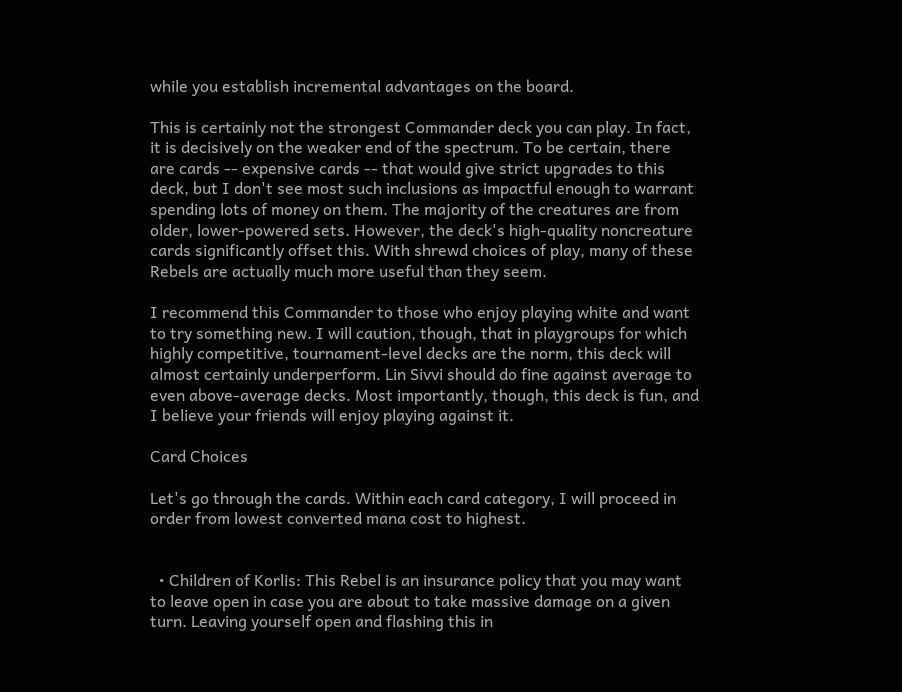while you establish incremental advantages on the board.

This is certainly not the strongest Commander deck you can play. In fact, it is decisively on the weaker end of the spectrum. To be certain, there are cards -- expensive cards -- that would give strict upgrades to this deck, but I don't see most such inclusions as impactful enough to warrant spending lots of money on them. The majority of the creatures are from older, lower-powered sets. However, the deck's high-quality noncreature cards significantly offset this. With shrewd choices of play, many of these Rebels are actually much more useful than they seem.

I recommend this Commander to those who enjoy playing white and want to try something new. I will caution, though, that in playgroups for which highly competitive, tournament-level decks are the norm, this deck will almost certainly underperform. Lin Sivvi should do fine against average to even above-average decks. Most importantly, though, this deck is fun, and I believe your friends will enjoy playing against it.

Card Choices

Let's go through the cards. Within each card category, I will proceed in order from lowest converted mana cost to highest.


  • Children of Korlis: This Rebel is an insurance policy that you may want to leave open in case you are about to take massive damage on a given turn. Leaving yourself open and flashing this in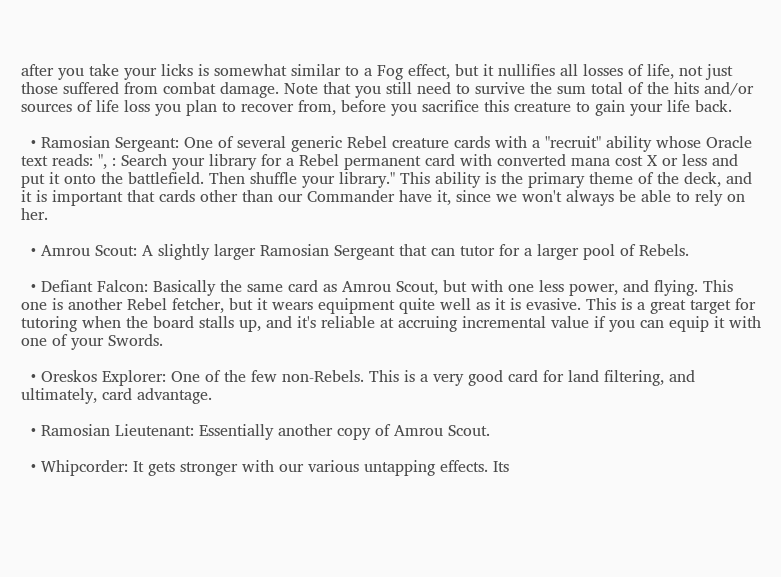after you take your licks is somewhat similar to a Fog effect, but it nullifies all losses of life, not just those suffered from combat damage. Note that you still need to survive the sum total of the hits and/or sources of life loss you plan to recover from, before you sacrifice this creature to gain your life back.

  • Ramosian Sergeant: One of several generic Rebel creature cards with a "recruit" ability whose Oracle text reads: ", : Search your library for a Rebel permanent card with converted mana cost X or less and put it onto the battlefield. Then shuffle your library." This ability is the primary theme of the deck, and it is important that cards other than our Commander have it, since we won't always be able to rely on her.

  • Amrou Scout: A slightly larger Ramosian Sergeant that can tutor for a larger pool of Rebels.

  • Defiant Falcon: Basically the same card as Amrou Scout, but with one less power, and flying. This one is another Rebel fetcher, but it wears equipment quite well as it is evasive. This is a great target for tutoring when the board stalls up, and it's reliable at accruing incremental value if you can equip it with one of your Swords.

  • Oreskos Explorer: One of the few non-Rebels. This is a very good card for land filtering, and ultimately, card advantage.

  • Ramosian Lieutenant: Essentially another copy of Amrou Scout.

  • Whipcorder: It gets stronger with our various untapping effects. Its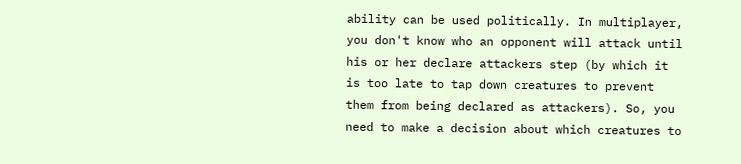ability can be used politically. In multiplayer, you don't know who an opponent will attack until his or her declare attackers step (by which it is too late to tap down creatures to prevent them from being declared as attackers). So, you need to make a decision about which creatures to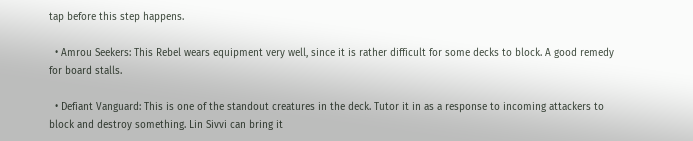tap before this step happens.

  • Amrou Seekers: This Rebel wears equipment very well, since it is rather difficult for some decks to block. A good remedy for board stalls.

  • Defiant Vanguard: This is one of the standout creatures in the deck. Tutor it in as a response to incoming attackers to block and destroy something. Lin Sivvi can bring it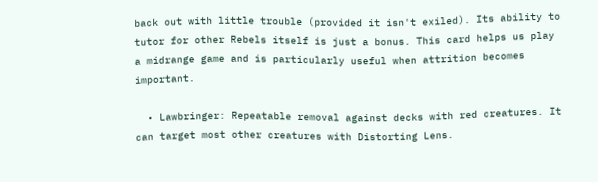back out with little trouble (provided it isn't exiled). Its ability to tutor for other Rebels itself is just a bonus. This card helps us play a midrange game and is particularly useful when attrition becomes important.

  • Lawbringer: Repeatable removal against decks with red creatures. It can target most other creatures with Distorting Lens.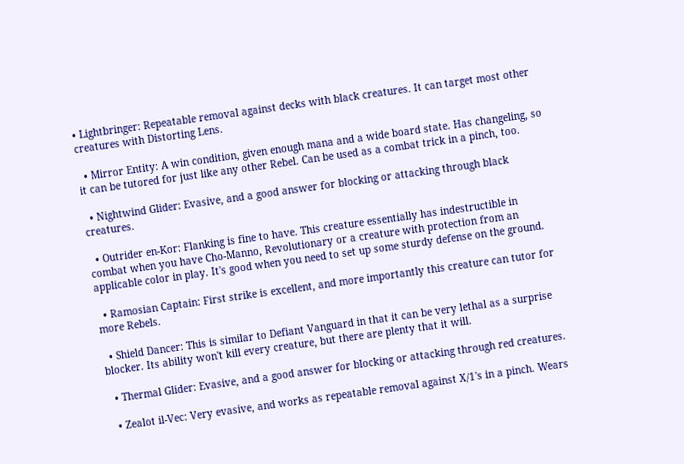• Lightbringer: Repeatable removal against decks with black creatures. It can target most other creatures with Distorting Lens.

  • Mirror Entity: A win condition, given enough mana and a wide board state. Has changeling, so it can be tutored for just like any other Rebel. Can be used as a combat trick in a pinch, too.

  • Nightwind Glider: Evasive, and a good answer for blocking or attacking through black creatures.

  • Outrider en-Kor: Flanking is fine to have. This creature essentially has indestructible in combat when you have Cho-Manno, Revolutionary or a creature with protection from an applicable color in play. It's good when you need to set up some sturdy defense on the ground.

  • Ramosian Captain: First strike is excellent, and more importantly this creature can tutor for more Rebels.

  • Shield Dancer: This is similar to Defiant Vanguard in that it can be very lethal as a surprise blocker. Its ability won't kill every creature, but there are plenty that it will.

  • Thermal Glider: Evasive, and a good answer for blocking or attacking through red creatures.

  • Zealot il-Vec: Very evasive, and works as repeatable removal against X/1's in a pinch. Wears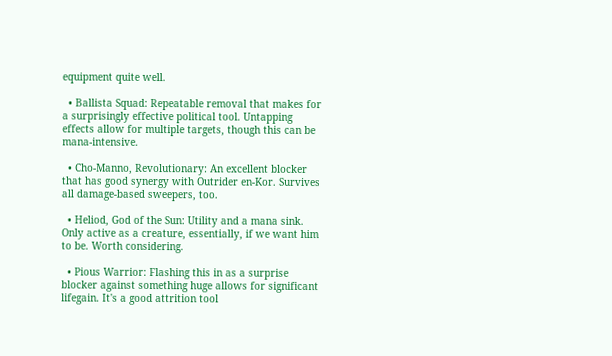equipment quite well.

  • Ballista Squad: Repeatable removal that makes for a surprisingly effective political tool. Untapping effects allow for multiple targets, though this can be mana-intensive.

  • Cho-Manno, Revolutionary: An excellent blocker that has good synergy with Outrider en-Kor. Survives all damage-based sweepers, too.

  • Heliod, God of the Sun: Utility and a mana sink. Only active as a creature, essentially, if we want him to be. Worth considering.

  • Pious Warrior: Flashing this in as a surprise blocker against something huge allows for significant lifegain. It's a good attrition tool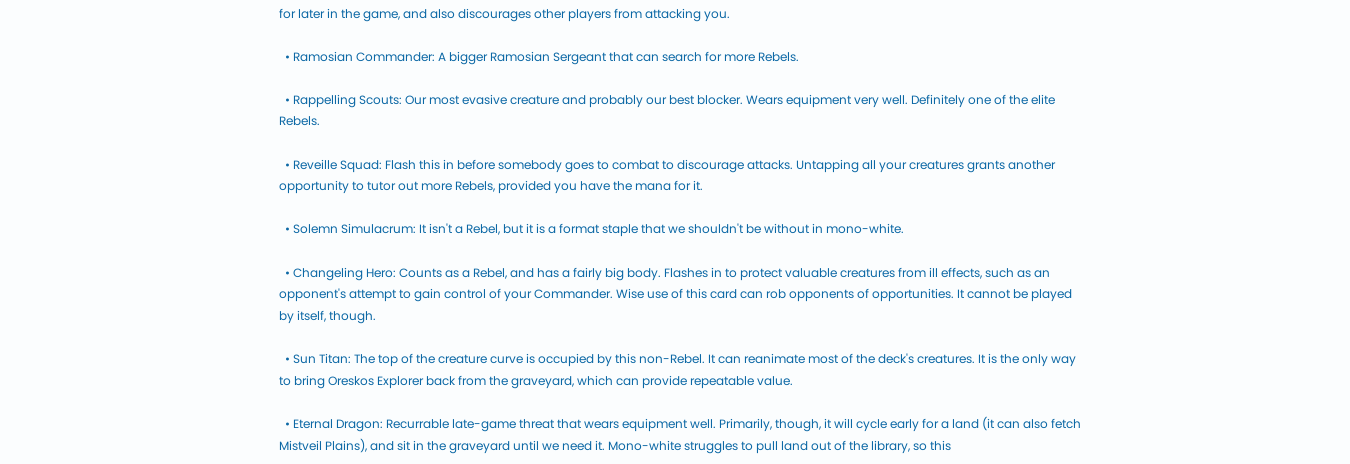for later in the game, and also discourages other players from attacking you.

  • Ramosian Commander: A bigger Ramosian Sergeant that can search for more Rebels.

  • Rappelling Scouts: Our most evasive creature and probably our best blocker. Wears equipment very well. Definitely one of the elite Rebels.

  • Reveille Squad: Flash this in before somebody goes to combat to discourage attacks. Untapping all your creatures grants another opportunity to tutor out more Rebels, provided you have the mana for it.

  • Solemn Simulacrum: It isn't a Rebel, but it is a format staple that we shouldn't be without in mono-white.

  • Changeling Hero: Counts as a Rebel, and has a fairly big body. Flashes in to protect valuable creatures from ill effects, such as an opponent's attempt to gain control of your Commander. Wise use of this card can rob opponents of opportunities. It cannot be played by itself, though.

  • Sun Titan: The top of the creature curve is occupied by this non-Rebel. It can reanimate most of the deck's creatures. It is the only way to bring Oreskos Explorer back from the graveyard, which can provide repeatable value.

  • Eternal Dragon: Recurrable late-game threat that wears equipment well. Primarily, though, it will cycle early for a land (it can also fetch Mistveil Plains), and sit in the graveyard until we need it. Mono-white struggles to pull land out of the library, so this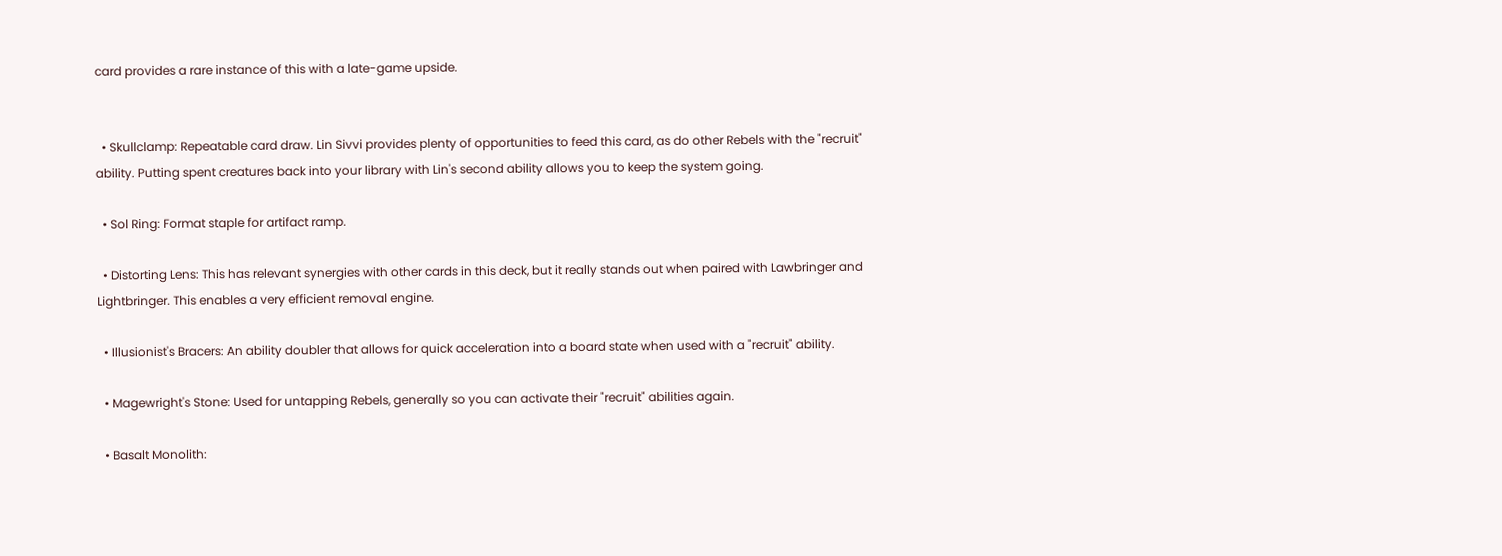card provides a rare instance of this with a late-game upside.


  • Skullclamp: Repeatable card draw. Lin Sivvi provides plenty of opportunities to feed this card, as do other Rebels with the "recruit" ability. Putting spent creatures back into your library with Lin's second ability allows you to keep the system going.

  • Sol Ring: Format staple for artifact ramp.

  • Distorting Lens: This has relevant synergies with other cards in this deck, but it really stands out when paired with Lawbringer and Lightbringer. This enables a very efficient removal engine.

  • Illusionist's Bracers: An ability doubler that allows for quick acceleration into a board state when used with a "recruit" ability.

  • Magewright's Stone: Used for untapping Rebels, generally so you can activate their "recruit" abilities again.

  • Basalt Monolith: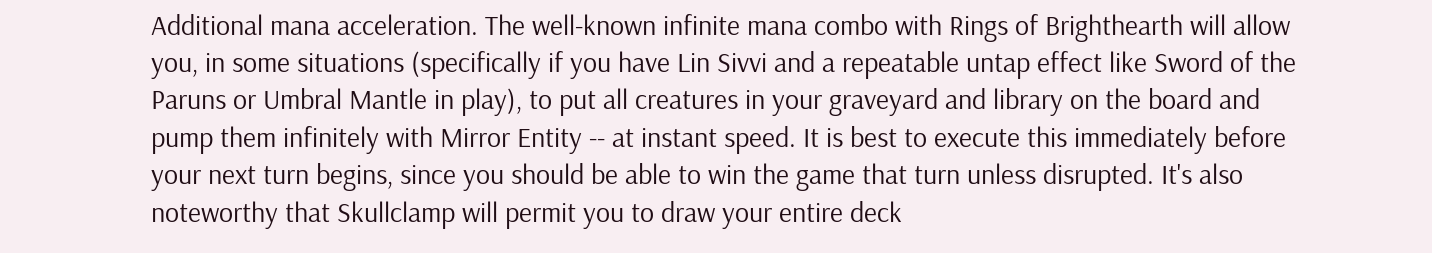Additional mana acceleration. The well-known infinite mana combo with Rings of Brighthearth will allow you, in some situations (specifically if you have Lin Sivvi and a repeatable untap effect like Sword of the Paruns or Umbral Mantle in play), to put all creatures in your graveyard and library on the board and pump them infinitely with Mirror Entity -- at instant speed. It is best to execute this immediately before your next turn begins, since you should be able to win the game that turn unless disrupted. It's also noteworthy that Skullclamp will permit you to draw your entire deck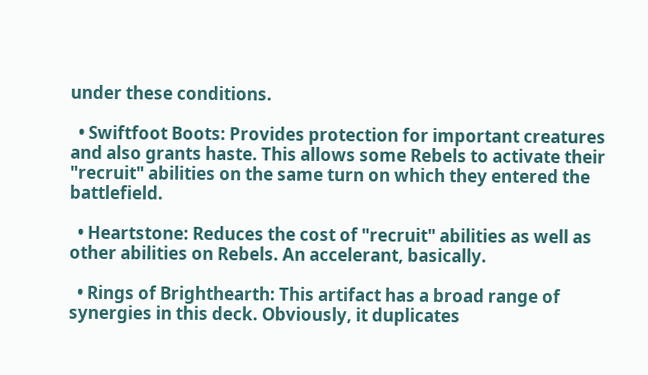under these conditions.

  • Swiftfoot Boots: Provides protection for important creatures and also grants haste. This allows some Rebels to activate their "recruit" abilities on the same turn on which they entered the battlefield.

  • Heartstone: Reduces the cost of "recruit" abilities as well as other abilities on Rebels. An accelerant, basically.

  • Rings of Brighthearth: This artifact has a broad range of synergies in this deck. Obviously, it duplicates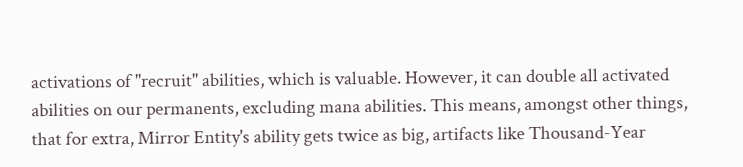activations of "recruit" abilities, which is valuable. However, it can double all activated abilities on our permanents, excluding mana abilities. This means, amongst other things, that for extra, Mirror Entity's ability gets twice as big, artifacts like Thousand-Year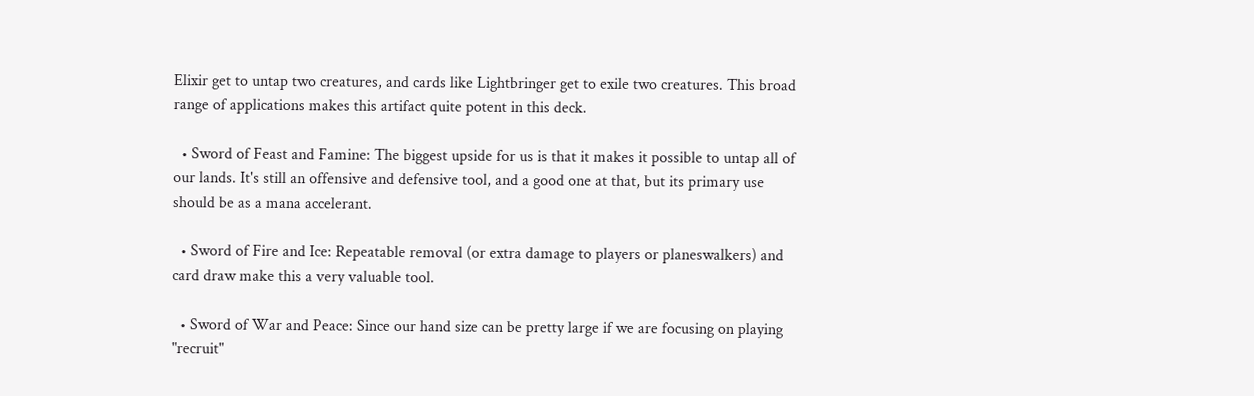Elixir get to untap two creatures, and cards like Lightbringer get to exile two creatures. This broad range of applications makes this artifact quite potent in this deck.

  • Sword of Feast and Famine: The biggest upside for us is that it makes it possible to untap all of our lands. It's still an offensive and defensive tool, and a good one at that, but its primary use should be as a mana accelerant.

  • Sword of Fire and Ice: Repeatable removal (or extra damage to players or planeswalkers) and card draw make this a very valuable tool.

  • Sword of War and Peace: Since our hand size can be pretty large if we are focusing on playing "recruit"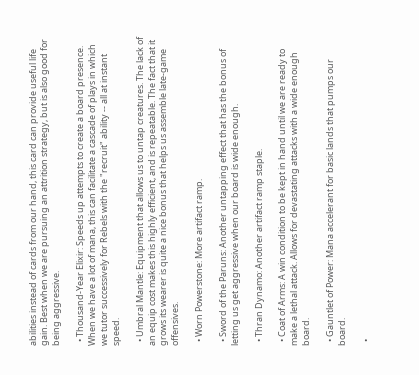abilities instead of cards from our hand, this card can provide useful life gain. Best when we are pursuing an attrition strategy, but is also good for being aggressive.

  • Thousand-Year Elixir: Speeds up attempts to create a board presence. When we have a lot of mana, this can facilitate a cascade of plays in which we tutor successively for Rebels with the "recruit" ability -- all at instant speed.

  • Umbral Mantle: Equipment that allows us to untap creatures. The lack of an equip cost makes this highly efficient, and is repeatable. The fact that it grows its wearer is quite a nice bonus that helps us assemble late-game offensives.

  • Worn Powerstone: More artifact ramp.

  • Sword of the Paruns: Another untapping effect that has the bonus of letting us get aggressive when our board is wide enough.

  • Thran Dynamo: Another artifact ramp staple.

  • Coat of Arms: A win condition to be kept in hand until we are ready to make a lethal attack. Allows for devastating attacks with a wide enough board.

  • Gauntlet of Power: Mana accelerant for basic lands that pumps our board.

  •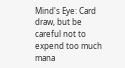Mind's Eye: Card draw, but be careful not to expend too much mana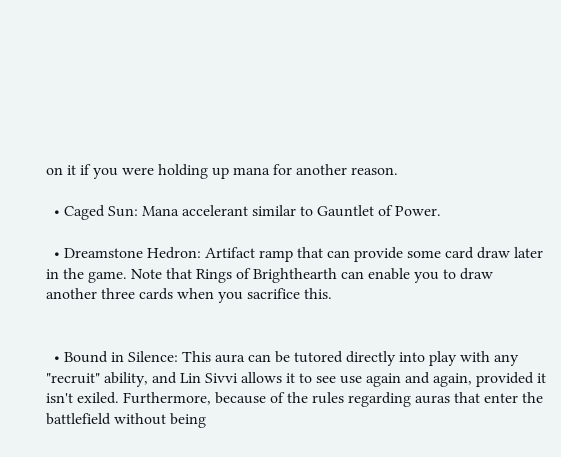on it if you were holding up mana for another reason.

  • Caged Sun: Mana accelerant similar to Gauntlet of Power.

  • Dreamstone Hedron: Artifact ramp that can provide some card draw later in the game. Note that Rings of Brighthearth can enable you to draw another three cards when you sacrifice this.


  • Bound in Silence: This aura can be tutored directly into play with any "recruit" ability, and Lin Sivvi allows it to see use again and again, provided it isn't exiled. Furthermore, because of the rules regarding auras that enter the battlefield without being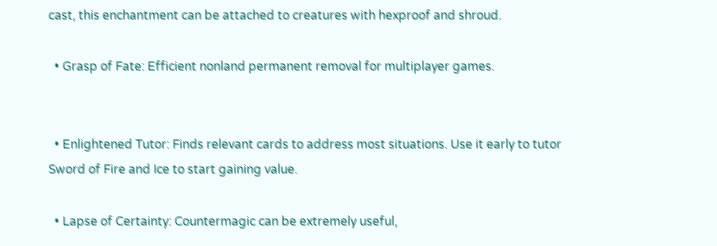cast, this enchantment can be attached to creatures with hexproof and shroud.

  • Grasp of Fate: Efficient nonland permanent removal for multiplayer games.


  • Enlightened Tutor: Finds relevant cards to address most situations. Use it early to tutor Sword of Fire and Ice to start gaining value.

  • Lapse of Certainty: Countermagic can be extremely useful,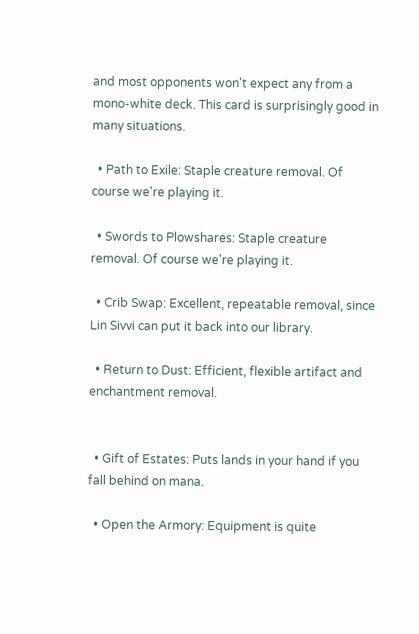and most opponents won't expect any from a mono-white deck. This card is surprisingly good in many situations.

  • Path to Exile: Staple creature removal. Of course we're playing it.

  • Swords to Plowshares: Staple creature removal. Of course we're playing it.

  • Crib Swap: Excellent, repeatable removal, since Lin Sivvi can put it back into our library.

  • Return to Dust: Efficient, flexible artifact and enchantment removal.


  • Gift of Estates: Puts lands in your hand if you fall behind on mana.

  • Open the Armory: Equipment is quite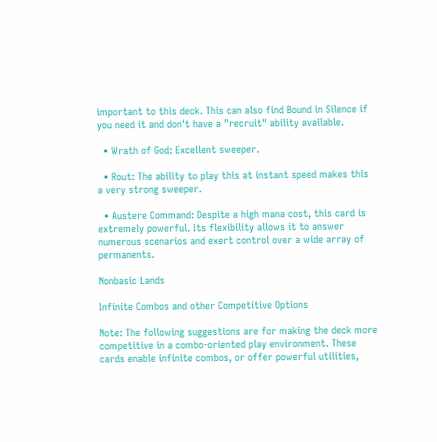important to this deck. This can also find Bound in Silence if you need it and don't have a "recruit" ability available.

  • Wrath of God: Excellent sweeper.

  • Rout: The ability to play this at instant speed makes this a very strong sweeper.

  • Austere Command: Despite a high mana cost, this card is extremely powerful. Its flexibility allows it to answer numerous scenarios and exert control over a wide array of permanents.

Nonbasic Lands

Infinite Combos and other Competitive Options

Note: The following suggestions are for making the deck more competitive in a combo-oriented play environment. These cards enable infinite combos, or offer powerful utilities,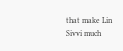that make Lin Sivvi much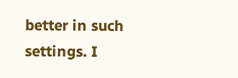better in such settings. I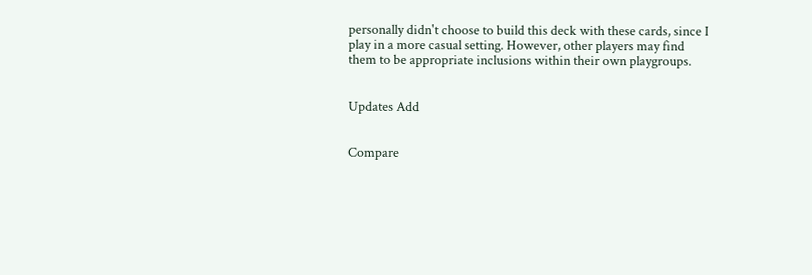personally didn't choose to build this deck with these cards, since I play in a more casual setting. However, other players may find them to be appropriate inclusions within their own playgroups.


Updates Add


Compare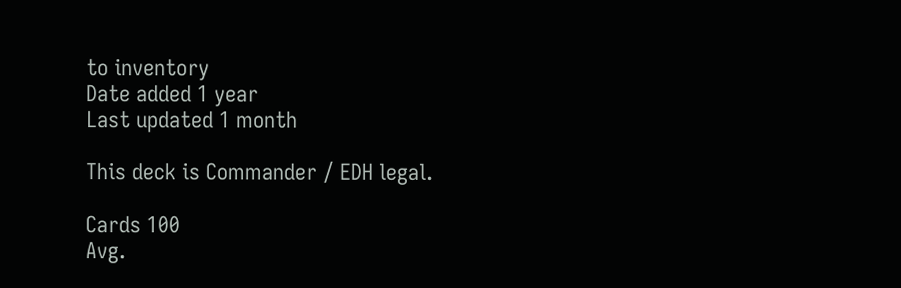to inventory
Date added 1 year
Last updated 1 month

This deck is Commander / EDH legal.

Cards 100
Avg.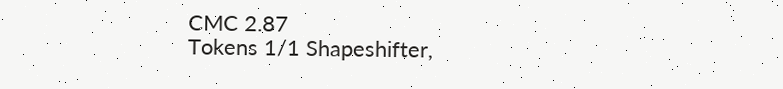CMC 2.87
Tokens 1/1 Shapeshifter,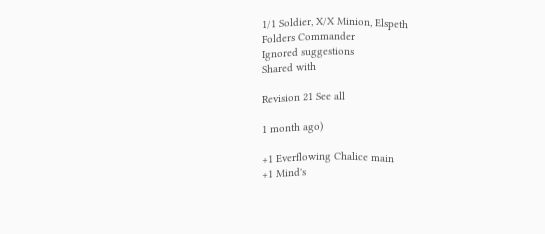1/1 Soldier, X/X Minion, Elspeth
Folders Commander
Ignored suggestions
Shared with

Revision 21 See all

1 month ago)

+1 Everflowing Chalice main
+1 Mind's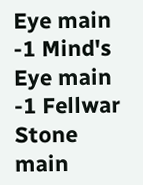Eye main
-1 Mind's Eye main
-1 Fellwar Stone main